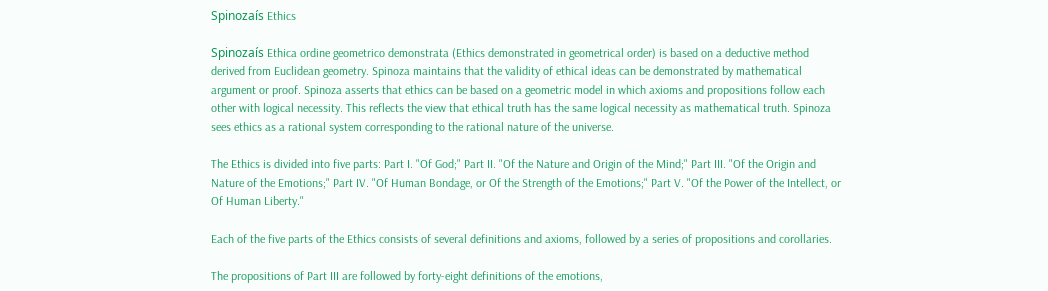Spinozaís Ethics

Spinozaís Ethica ordine geometrico demonstrata (Ethics demonstrated in geometrical order) is based on a deductive method derived from Euclidean geometry. Spinoza maintains that the validity of ethical ideas can be demonstrated by mathematical argument or proof. Spinoza asserts that ethics can be based on a geometric model in which axioms and propositions follow each other with logical necessity. This reflects the view that ethical truth has the same logical necessity as mathematical truth. Spinoza sees ethics as a rational system corresponding to the rational nature of the universe.

The Ethics is divided into five parts: Part I. "Of God;" Part II. "Of the Nature and Origin of the Mind;" Part III. "Of the Origin and Nature of the Emotions;" Part IV. "Of Human Bondage, or Of the Strength of the Emotions;" Part V. "Of the Power of the Intellect, or Of Human Liberty."

Each of the five parts of the Ethics consists of several definitions and axioms, followed by a series of propositions and corollaries.

The propositions of Part III are followed by forty-eight definitions of the emotions,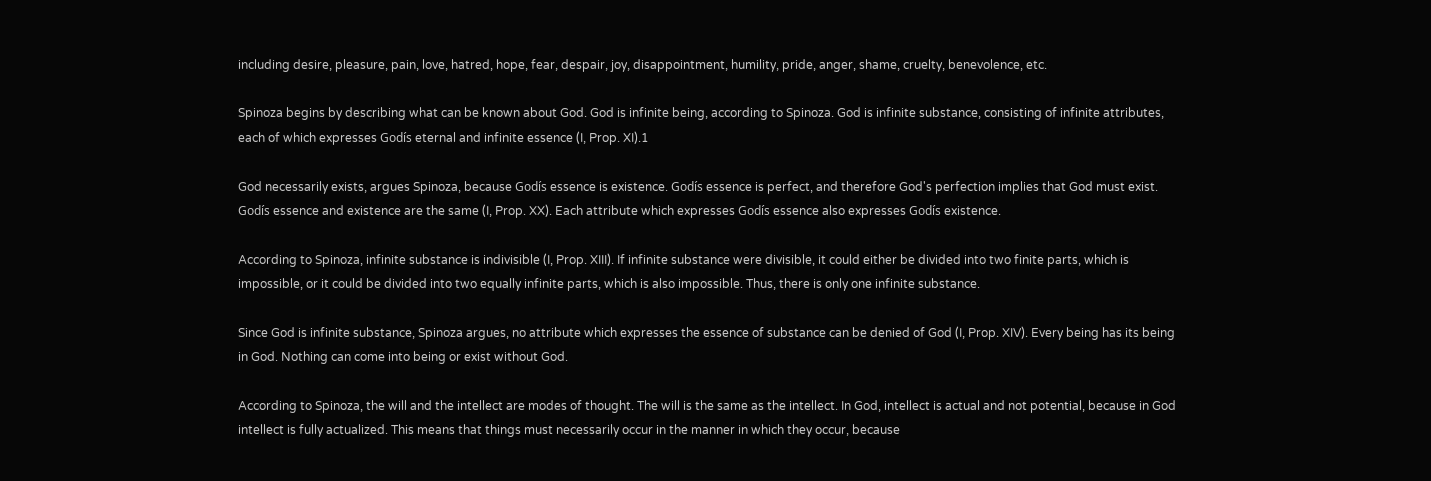including desire, pleasure, pain, love, hatred, hope, fear, despair, joy, disappointment, humility, pride, anger, shame, cruelty, benevolence, etc.

Spinoza begins by describing what can be known about God. God is infinite being, according to Spinoza. God is infinite substance, consisting of infinite attributes, each of which expresses Godís eternal and infinite essence (I, Prop. XI).1

God necessarily exists, argues Spinoza, because Godís essence is existence. Godís essence is perfect, and therefore God's perfection implies that God must exist. Godís essence and existence are the same (I, Prop. XX). Each attribute which expresses Godís essence also expresses Godís existence.

According to Spinoza, infinite substance is indivisible (I, Prop. XIII). If infinite substance were divisible, it could either be divided into two finite parts, which is impossible, or it could be divided into two equally infinite parts, which is also impossible. Thus, there is only one infinite substance.

Since God is infinite substance, Spinoza argues, no attribute which expresses the essence of substance can be denied of God (I, Prop. XIV). Every being has its being in God. Nothing can come into being or exist without God.

According to Spinoza, the will and the intellect are modes of thought. The will is the same as the intellect. In God, intellect is actual and not potential, because in God intellect is fully actualized. This means that things must necessarily occur in the manner in which they occur, because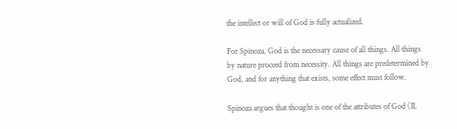the intellect or will of God is fully actualized.

For Spinoza, God is the necessary cause of all things. All things by nature proceed from necessity. All things are predetermined by God, and for anything that exists, some effect must follow.

Spinoza argues that thought is one of the attributes of God (II,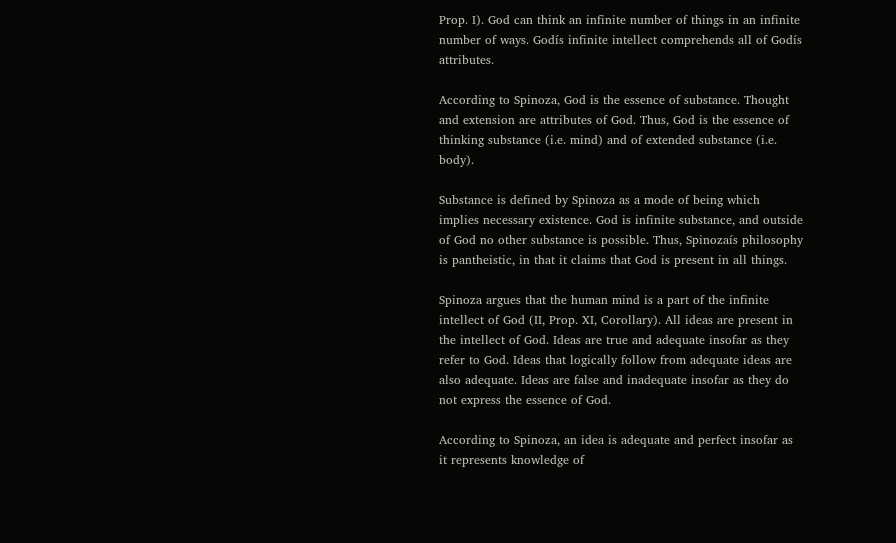Prop. I). God can think an infinite number of things in an infinite number of ways. Godís infinite intellect comprehends all of Godís attributes.

According to Spinoza, God is the essence of substance. Thought and extension are attributes of God. Thus, God is the essence of thinking substance (i.e. mind) and of extended substance (i.e. body).

Substance is defined by Spinoza as a mode of being which implies necessary existence. God is infinite substance, and outside of God no other substance is possible. Thus, Spinozaís philosophy is pantheistic, in that it claims that God is present in all things.

Spinoza argues that the human mind is a part of the infinite intellect of God (II, Prop. XI, Corollary). All ideas are present in the intellect of God. Ideas are true and adequate insofar as they refer to God. Ideas that logically follow from adequate ideas are also adequate. Ideas are false and inadequate insofar as they do not express the essence of God.

According to Spinoza, an idea is adequate and perfect insofar as it represents knowledge of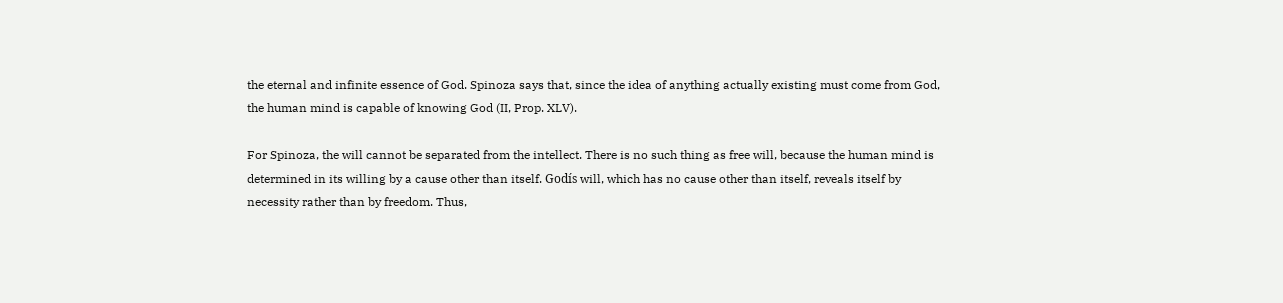the eternal and infinite essence of God. Spinoza says that, since the idea of anything actually existing must come from God, the human mind is capable of knowing God (II, Prop. XLV).

For Spinoza, the will cannot be separated from the intellect. There is no such thing as free will, because the human mind is determined in its willing by a cause other than itself. Godís will, which has no cause other than itself, reveals itself by necessity rather than by freedom. Thus,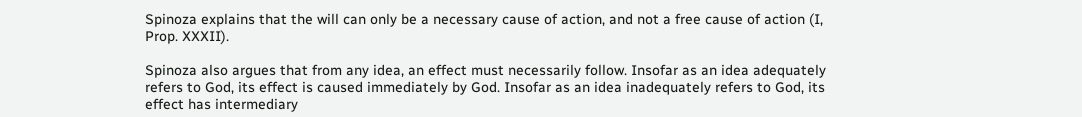Spinoza explains that the will can only be a necessary cause of action, and not a free cause of action (I, Prop. XXXII).

Spinoza also argues that from any idea, an effect must necessarily follow. Insofar as an idea adequately refers to God, its effect is caused immediately by God. Insofar as an idea inadequately refers to God, its effect has intermediary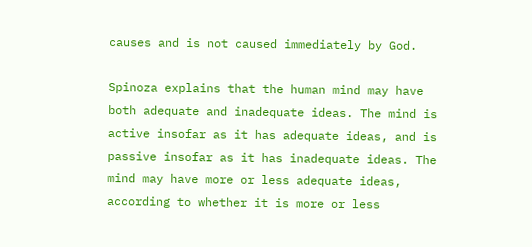causes and is not caused immediately by God.

Spinoza explains that the human mind may have both adequate and inadequate ideas. The mind is active insofar as it has adequate ideas, and is passive insofar as it has inadequate ideas. The mind may have more or less adequate ideas, according to whether it is more or less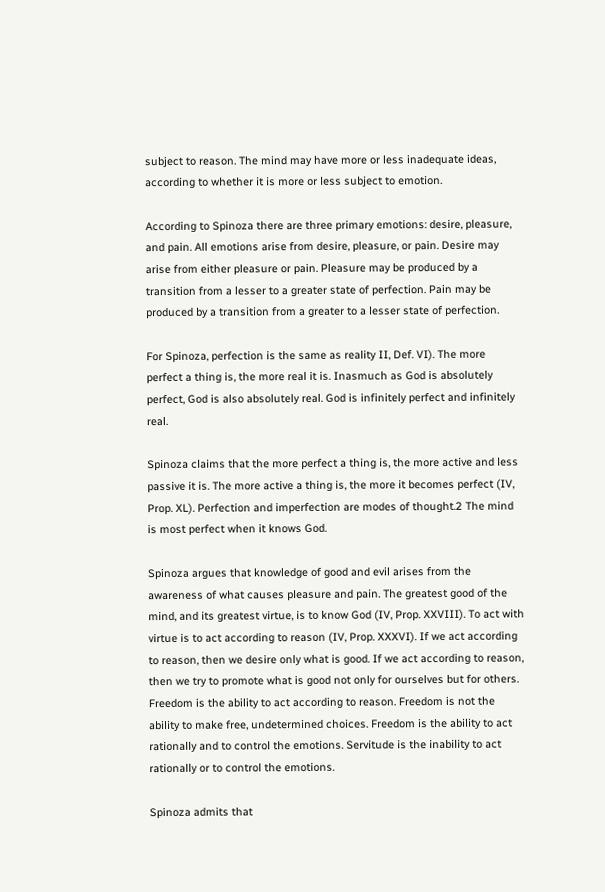subject to reason. The mind may have more or less inadequate ideas, according to whether it is more or less subject to emotion.

According to Spinoza there are three primary emotions: desire, pleasure, and pain. All emotions arise from desire, pleasure, or pain. Desire may arise from either pleasure or pain. Pleasure may be produced by a transition from a lesser to a greater state of perfection. Pain may be produced by a transition from a greater to a lesser state of perfection.

For Spinoza, perfection is the same as reality II, Def. VI). The more perfect a thing is, the more real it is. Inasmuch as God is absolutely perfect, God is also absolutely real. God is infinitely perfect and infinitely real.

Spinoza claims that the more perfect a thing is, the more active and less passive it is. The more active a thing is, the more it becomes perfect (IV, Prop. XL). Perfection and imperfection are modes of thought.2 The mind is most perfect when it knows God.

Spinoza argues that knowledge of good and evil arises from the awareness of what causes pleasure and pain. The greatest good of the mind, and its greatest virtue, is to know God (IV, Prop. XXVIII). To act with virtue is to act according to reason (IV, Prop. XXXVI). If we act according to reason, then we desire only what is good. If we act according to reason, then we try to promote what is good not only for ourselves but for others. Freedom is the ability to act according to reason. Freedom is not the ability to make free, undetermined choices. Freedom is the ability to act rationally and to control the emotions. Servitude is the inability to act rationally or to control the emotions.

Spinoza admits that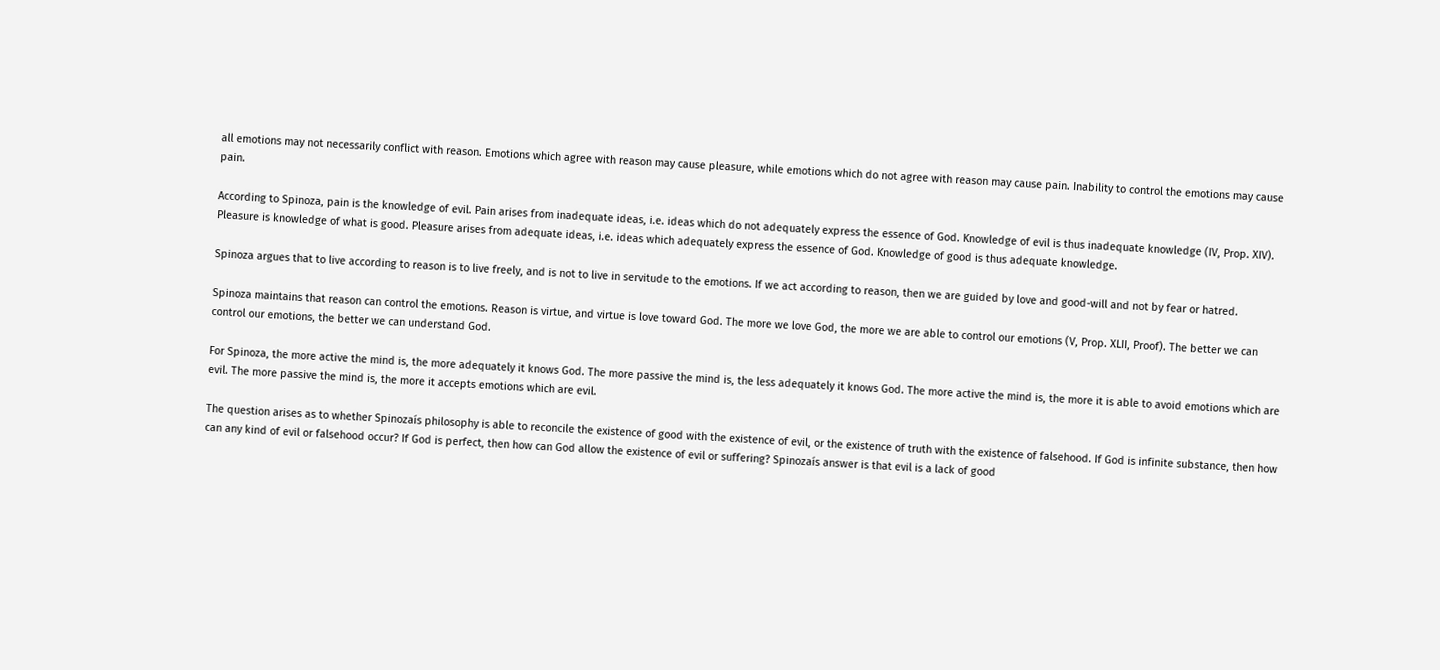all emotions may not necessarily conflict with reason. Emotions which agree with reason may cause pleasure, while emotions which do not agree with reason may cause pain. Inability to control the emotions may cause pain.

According to Spinoza, pain is the knowledge of evil. Pain arises from inadequate ideas, i.e. ideas which do not adequately express the essence of God. Knowledge of evil is thus inadequate knowledge (IV, Prop. XIV). Pleasure is knowledge of what is good. Pleasure arises from adequate ideas, i.e. ideas which adequately express the essence of God. Knowledge of good is thus adequate knowledge.

Spinoza argues that to live according to reason is to live freely, and is not to live in servitude to the emotions. If we act according to reason, then we are guided by love and good-will and not by fear or hatred.

Spinoza maintains that reason can control the emotions. Reason is virtue, and virtue is love toward God. The more we love God, the more we are able to control our emotions (V, Prop. XLII, Proof). The better we can control our emotions, the better we can understand God.

For Spinoza, the more active the mind is, the more adequately it knows God. The more passive the mind is, the less adequately it knows God. The more active the mind is, the more it is able to avoid emotions which are evil. The more passive the mind is, the more it accepts emotions which are evil.

The question arises as to whether Spinozaís philosophy is able to reconcile the existence of good with the existence of evil, or the existence of truth with the existence of falsehood. If God is infinite substance, then how can any kind of evil or falsehood occur? If God is perfect, then how can God allow the existence of evil or suffering? Spinozaís answer is that evil is a lack of good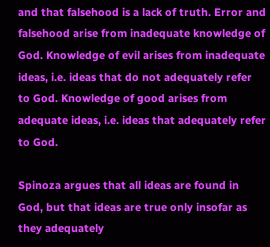and that falsehood is a lack of truth. Error and falsehood arise from inadequate knowledge of God. Knowledge of evil arises from inadequate ideas, i.e. ideas that do not adequately refer to God. Knowledge of good arises from adequate ideas, i.e. ideas that adequately refer to God.

Spinoza argues that all ideas are found in God, but that ideas are true only insofar as they adequately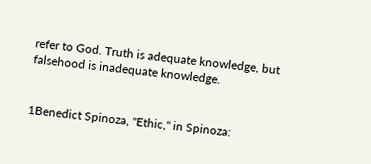refer to God. Truth is adequate knowledge, but falsehood is inadequate knowledge.


1Benedict Spinoza, "Ethic," in Spinoza: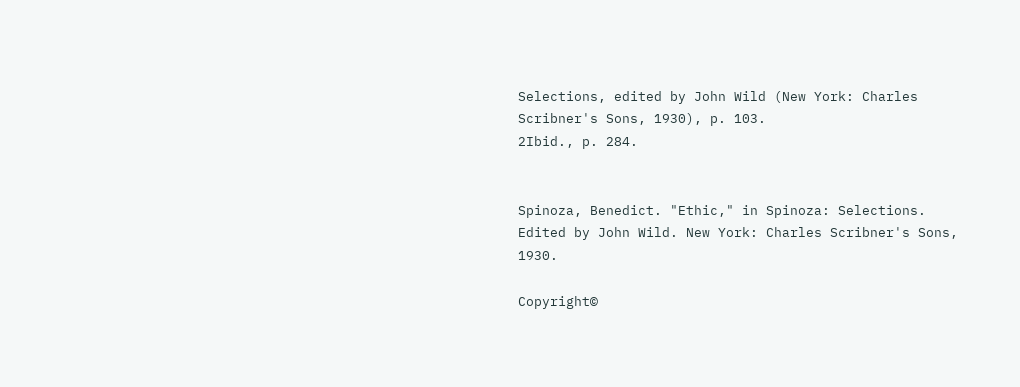Selections, edited by John Wild (New York: Charles Scribner's Sons, 1930), p. 103.
2Ibid., p. 284.


Spinoza, Benedict. "Ethic," in Spinoza: Selections. Edited by John Wild. New York: Charles Scribner's Sons, 1930.

Copyright©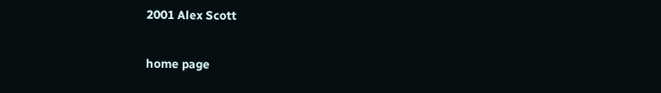2001 Alex Scott

home page